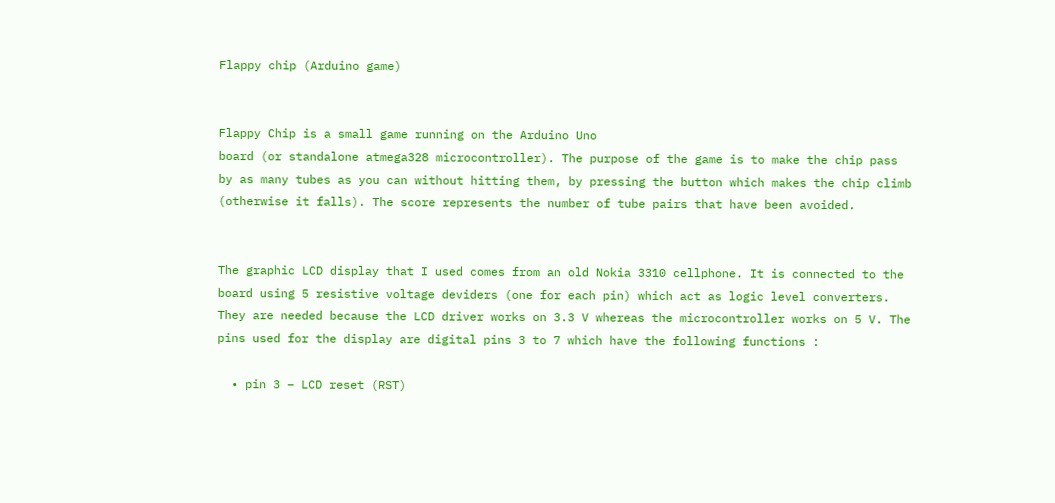Flappy chip (Arduino game)


Flappy Chip is a small game running on the Arduino Uno
board (or standalone atmega328 microcontroller). The purpose of the game is to make the chip pass by as many tubes as you can without hitting them, by pressing the button which makes the chip climb (otherwise it falls). The score represents the number of tube pairs that have been avoided.


The graphic LCD display that I used comes from an old Nokia 3310 cellphone. It is connected to the board using 5 resistive voltage deviders (one for each pin) which act as logic level converters. They are needed because the LCD driver works on 3.3 V whereas the microcontroller works on 5 V. The pins used for the display are digital pins 3 to 7 which have the following functions :

  • pin 3 – LCD reset (RST)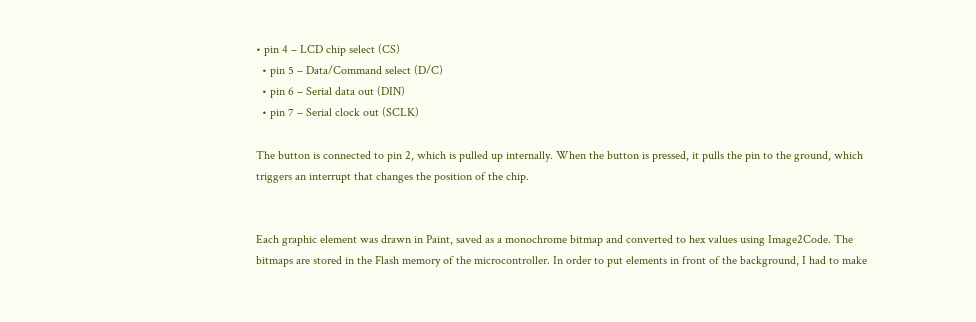• pin 4 – LCD chip select (CS)
  • pin 5 – Data/Command select (D/C)
  • pin 6 – Serial data out (DIN)
  • pin 7 – Serial clock out (SCLK)

The button is connected to pin 2, which is pulled up internally. When the button is pressed, it pulls the pin to the ground, which triggers an interrupt that changes the position of the chip.


Each graphic element was drawn in Paint, saved as a monochrome bitmap and converted to hex values using Image2Code. The bitmaps are stored in the Flash memory of the microcontroller. In order to put elements in front of the background, I had to make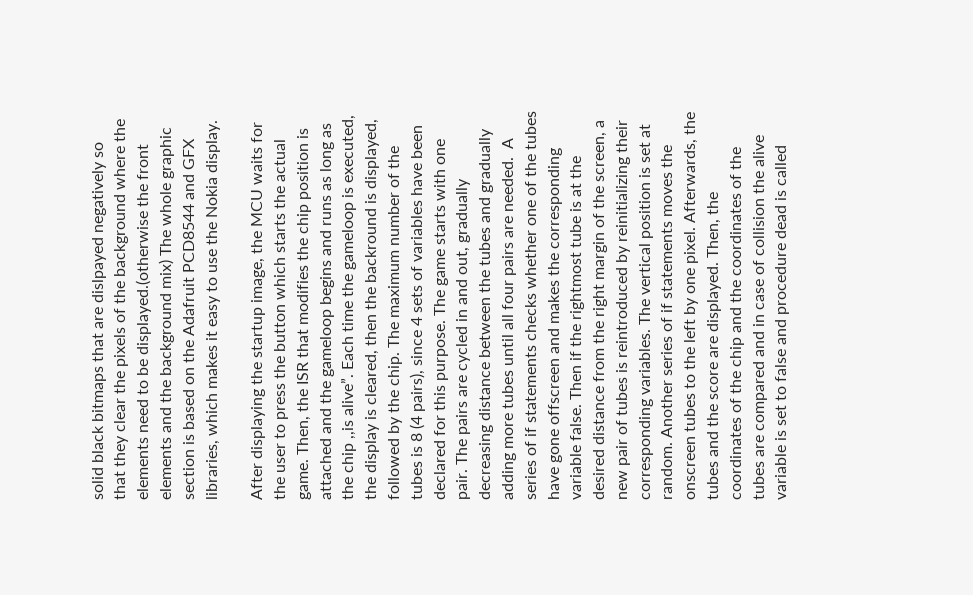solid black bitmaps that are dislpayed negatively so that they clear the pixels of the background where the elements need to be displayed.(otherwise the front elements and the background mix) The whole graphic section is based on the Adafruit PCD8544 and GFX libraries, which makes it easy to use the Nokia display.

After displaying the startup image, the MCU waits for the user to press the button which starts the actual game. Then, the ISR that modifies the chip position is attached and the gameloop begins and runs as long as the chip ,,is alive”. Each time the gameloop is executed, the display is cleared, then the backround is displayed, followed by the chip. The maximum number of the tubes is 8 (4 pairs), since 4 sets of variables have been declared for this purpose. The game starts with one pair. The pairs are cycled in and out, gradually decreasing distance between the tubes and gradually adding more tubes until all four pairs are needed.  A series of if statements checks whether one of the tubes have gone offscreen and makes the corresponding variable false. Then if the rightmost tube is at the desired distance from the right margin of the screen, a new pair of tubes is reintroduced by reinitializing their corresponding variables. The vertical position is set at random. Another series of if statements moves the onscreen tubes to the left by one pixel. Afterwards, the tubes and the score are displayed. Then, the coordinates of the chip and the coordinates of the tubes are compared and in case of collision the alive variable is set to false and procedure dead is called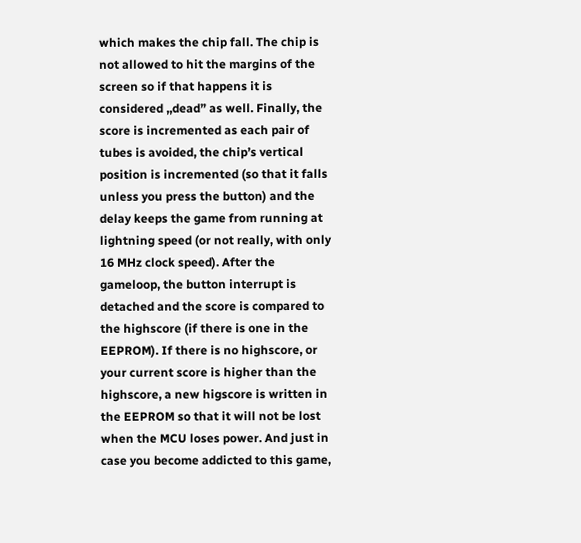which makes the chip fall. The chip is not allowed to hit the margins of the screen so if that happens it is considered ,,dead” as well. Finally, the score is incremented as each pair of tubes is avoided, the chip’s vertical position is incremented (so that it falls unless you press the button) and the delay keeps the game from running at lightning speed (or not really, with only 16 MHz clock speed). After the gameloop, the button interrupt is detached and the score is compared to the highscore (if there is one in the EEPROM). If there is no highscore, or your current score is higher than the highscore, a new higscore is written in the EEPROM so that it will not be lost when the MCU loses power. And just in case you become addicted to this game,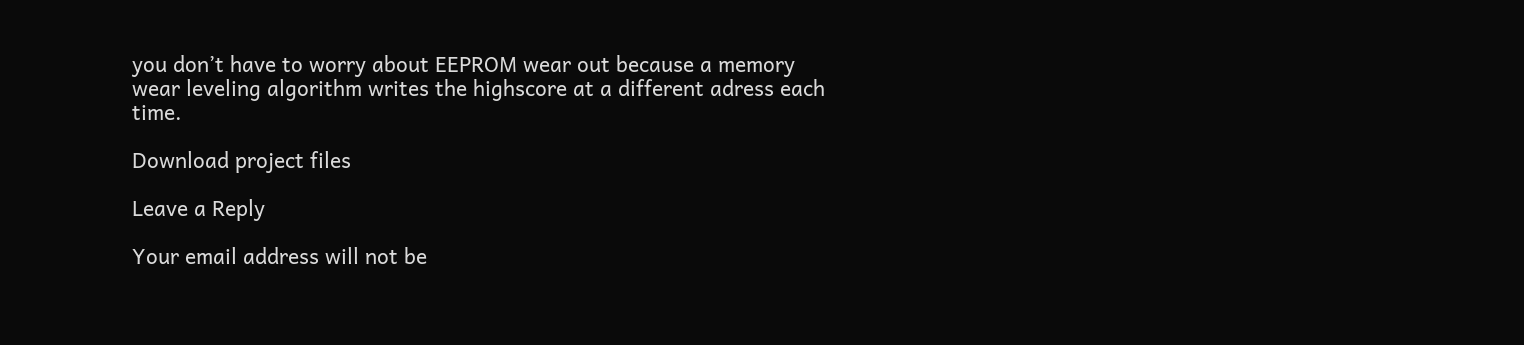you don’t have to worry about EEPROM wear out because a memory wear leveling algorithm writes the highscore at a different adress each time.

Download project files

Leave a Reply

Your email address will not be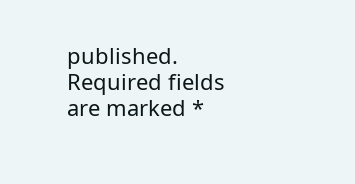published. Required fields are marked *